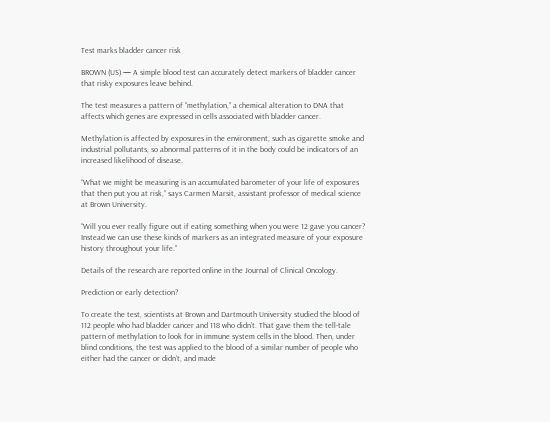Test marks bladder cancer risk

BROWN (US) — A simple blood test can accurately detect markers of bladder cancer that risky exposures leave behind.

The test measures a pattern of “methylation,” a chemical alteration to DNA that affects which genes are expressed in cells associated with bladder cancer.

Methylation is affected by exposures in the environment, such as cigarette smoke and industrial pollutants, so abnormal patterns of it in the body could be indicators of an increased likelihood of disease.

“What we might be measuring is an accumulated barometer of your life of exposures that then put you at risk,” says Carmen Marsit, assistant professor of medical science at Brown University.

“Will you ever really figure out if eating something when you were 12 gave you cancer? Instead we can use these kinds of markers as an integrated measure of your exposure history throughout your life.”

Details of the research are reported online in the Journal of Clinical Oncology.

Prediction or early detection?

To create the test, scientists at Brown and Dartmouth University studied the blood of 112 people who had bladder cancer and 118 who didn’t. That gave them the tell-tale pattern of methylation to look for in immune system cells in the blood. Then, under blind conditions, the test was applied to the blood of a similar number of people who either had the cancer or didn’t, and made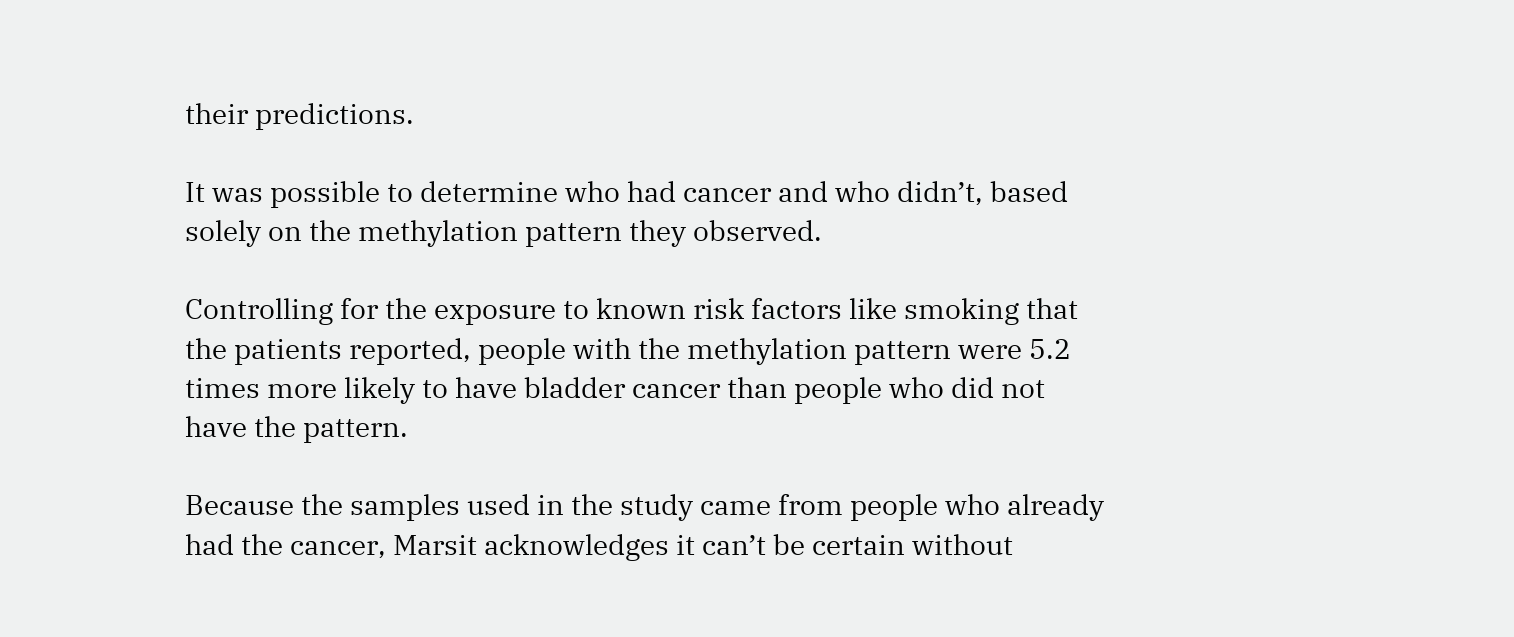their predictions.

It was possible to determine who had cancer and who didn’t, based solely on the methylation pattern they observed.

Controlling for the exposure to known risk factors like smoking that the patients reported, people with the methylation pattern were 5.2 times more likely to have bladder cancer than people who did not have the pattern.

Because the samples used in the study came from people who already had the cancer, Marsit acknowledges it can’t be certain without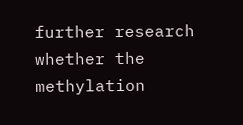further research whether the methylation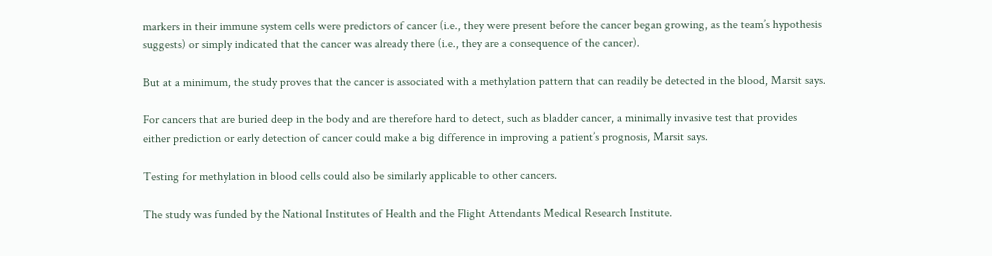markers in their immune system cells were predictors of cancer (i.e., they were present before the cancer began growing, as the team’s hypothesis suggests) or simply indicated that the cancer was already there (i.e., they are a consequence of the cancer).

But at a minimum, the study proves that the cancer is associated with a methylation pattern that can readily be detected in the blood, Marsit says.

For cancers that are buried deep in the body and are therefore hard to detect, such as bladder cancer, a minimally invasive test that provides either prediction or early detection of cancer could make a big difference in improving a patient’s prognosis, Marsit says.

Testing for methylation in blood cells could also be similarly applicable to other cancers.

The study was funded by the National Institutes of Health and the Flight Attendants Medical Research Institute.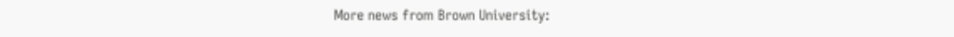More news from Brown University: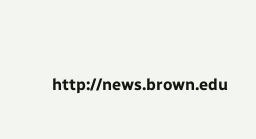http://news.brown.edu